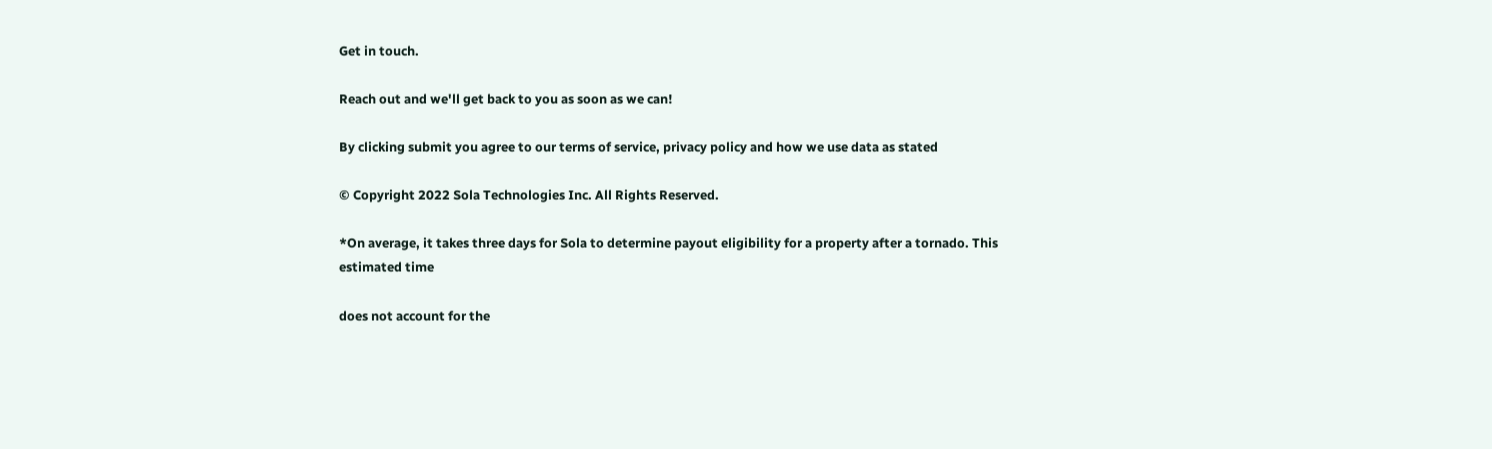Get in touch.

Reach out and we'll get back to you as soon as we can!

By clicking submit you agree to our terms of service, privacy policy and how we use data as stated

© Copyright 2022 Sola Technologies Inc. All Rights Reserved.

*On average, it takes three days for Sola to determine payout eligibility for a property after a tornado. This estimated time

does not account for the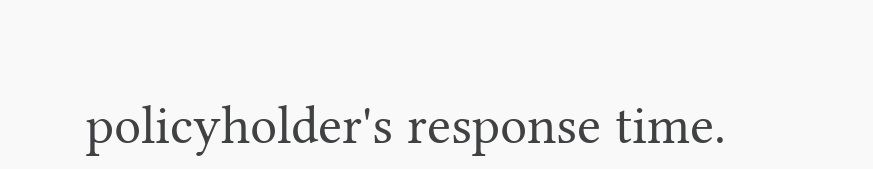policyholder's response time.